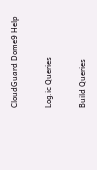CloudGuard Dome9 Help

Log.ic Queries

Build Queries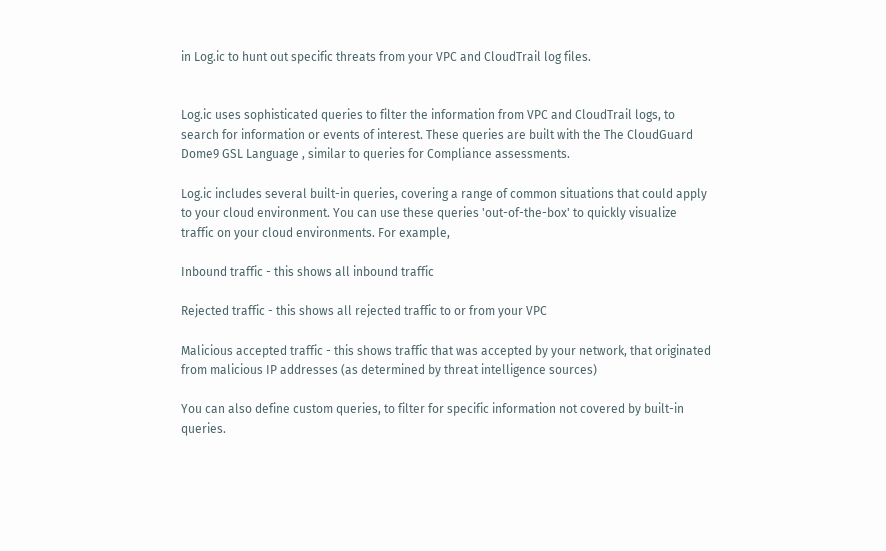in Log.ic to hunt out specific threats from your VPC and CloudTrail log files.


Log.ic uses sophisticated queries to filter the information from VPC and CloudTrail logs, to search for information or events of interest. These queries are built with the The CloudGuard Dome9 GSL Language , similar to queries for Compliance assessments.

Log.ic includes several built-in queries, covering a range of common situations that could apply to your cloud environment. You can use these queries 'out-of-the-box' to quickly visualize traffic on your cloud environments. For example,

Inbound traffic - this shows all inbound traffic

Rejected traffic - this shows all rejected traffic to or from your VPC

Malicious accepted traffic - this shows traffic that was accepted by your network, that originated from malicious IP addresses (as determined by threat intelligence sources)

You can also define custom queries, to filter for specific information not covered by built-in queries.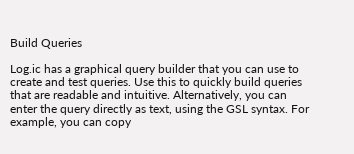Build Queries

Log.ic has a graphical query builder that you can use to create and test queries. Use this to quickly build queries that are readable and intuitive. Alternatively, you can enter the query directly as text, using the GSL syntax. For example, you can copy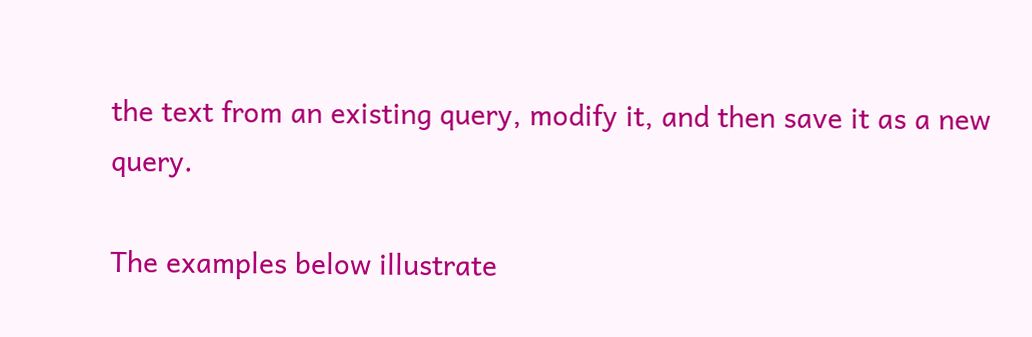the text from an existing query, modify it, and then save it as a new query.

The examples below illustrate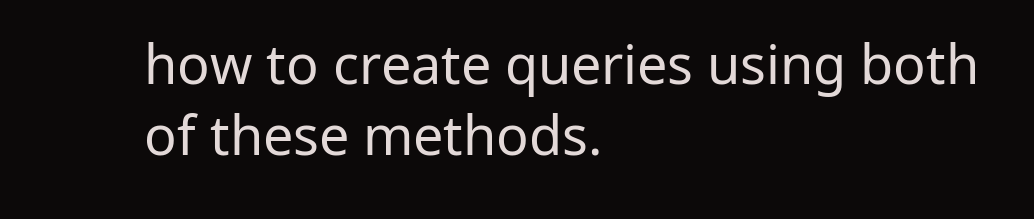how to create queries using both of these methods.